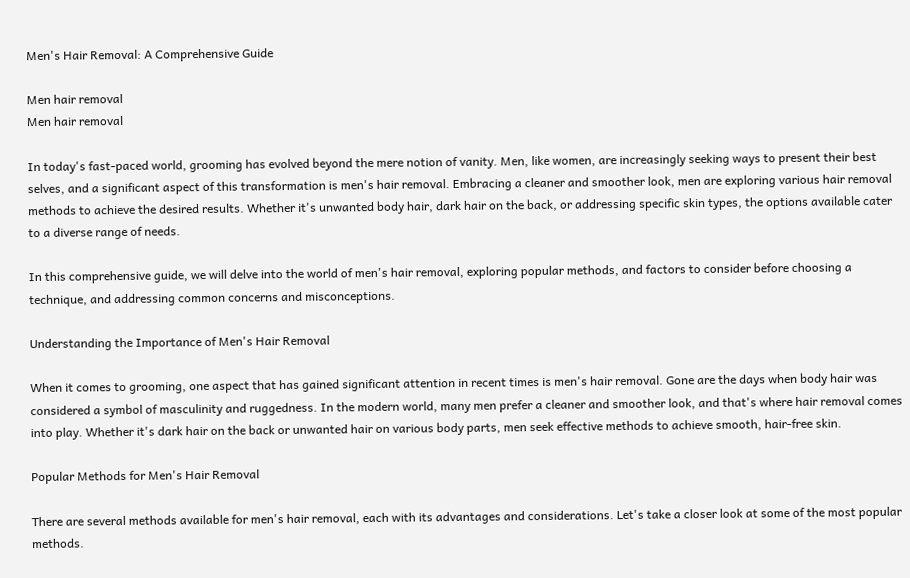Men's Hair Removal: A Comprehensive Guide

Men hair removal
Men hair removal

In today's fast-paced world, grooming has evolved beyond the mere notion of vanity. Men, like women, are increasingly seeking ways to present their best selves, and a significant aspect of this transformation is men's hair removal. Embracing a cleaner and smoother look, men are exploring various hair removal methods to achieve the desired results. Whether it's unwanted body hair, dark hair on the back, or addressing specific skin types, the options available cater to a diverse range of needs.

In this comprehensive guide, we will delve into the world of men's hair removal, exploring popular methods, and factors to consider before choosing a technique, and addressing common concerns and misconceptions.

Understanding the Importance of Men's Hair Removal

When it comes to grooming, one aspect that has gained significant attention in recent times is men's hair removal. Gone are the days when body hair was considered a symbol of masculinity and ruggedness. In the modern world, many men prefer a cleaner and smoother look, and that's where hair removal comes into play. Whether it's dark hair on the back or unwanted hair on various body parts, men seek effective methods to achieve smooth, hair-free skin.

Popular Methods for Men's Hair Removal

There are several methods available for men's hair removal, each with its advantages and considerations. Let's take a closer look at some of the most popular methods.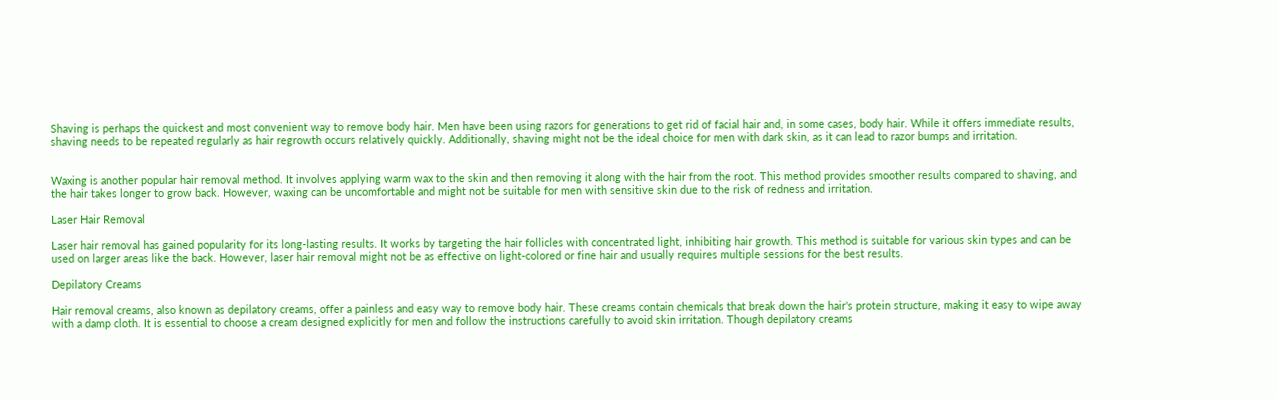Shaving is perhaps the quickest and most convenient way to remove body hair. Men have been using razors for generations to get rid of facial hair and, in some cases, body hair. While it offers immediate results, shaving needs to be repeated regularly as hair regrowth occurs relatively quickly. Additionally, shaving might not be the ideal choice for men with dark skin, as it can lead to razor bumps and irritation.


Waxing is another popular hair removal method. It involves applying warm wax to the skin and then removing it along with the hair from the root. This method provides smoother results compared to shaving, and the hair takes longer to grow back. However, waxing can be uncomfortable and might not be suitable for men with sensitive skin due to the risk of redness and irritation.

Laser Hair Removal

Laser hair removal has gained popularity for its long-lasting results. It works by targeting the hair follicles with concentrated light, inhibiting hair growth. This method is suitable for various skin types and can be used on larger areas like the back. However, laser hair removal might not be as effective on light-colored or fine hair and usually requires multiple sessions for the best results.

Depilatory Creams

Hair removal creams, also known as depilatory creams, offer a painless and easy way to remove body hair. These creams contain chemicals that break down the hair's protein structure, making it easy to wipe away with a damp cloth. It is essential to choose a cream designed explicitly for men and follow the instructions carefully to avoid skin irritation. Though depilatory creams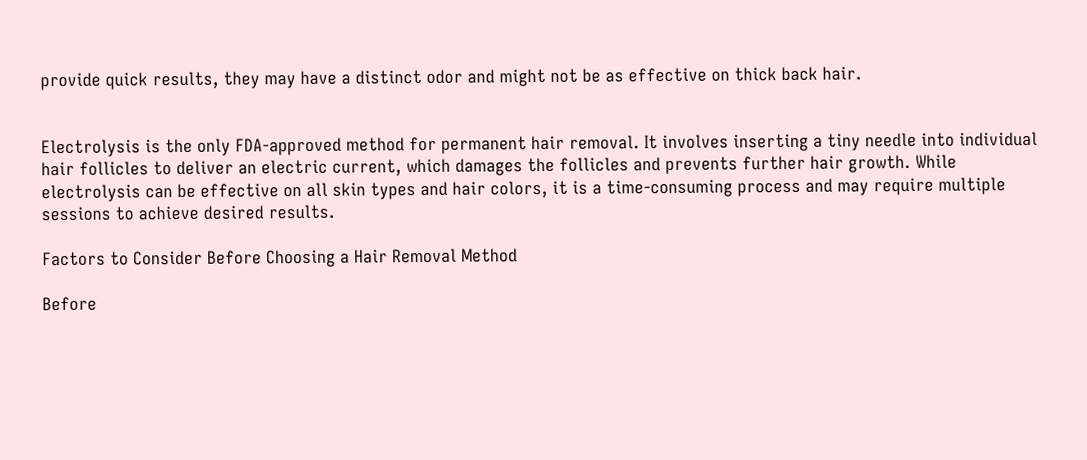provide quick results, they may have a distinct odor and might not be as effective on thick back hair.


Electrolysis is the only FDA-approved method for permanent hair removal. It involves inserting a tiny needle into individual hair follicles to deliver an electric current, which damages the follicles and prevents further hair growth. While electrolysis can be effective on all skin types and hair colors, it is a time-consuming process and may require multiple sessions to achieve desired results.

Factors to Consider Before Choosing a Hair Removal Method

Before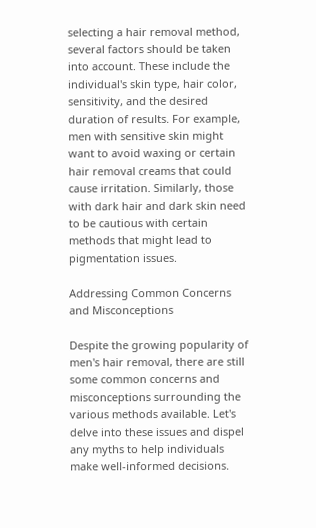selecting a hair removal method, several factors should be taken into account. These include the individual's skin type, hair color, sensitivity, and the desired duration of results. For example, men with sensitive skin might want to avoid waxing or certain hair removal creams that could cause irritation. Similarly, those with dark hair and dark skin need to be cautious with certain methods that might lead to pigmentation issues.

Addressing Common Concerns and Misconceptions

Despite the growing popularity of men's hair removal, there are still some common concerns and misconceptions surrounding the various methods available. Let's delve into these issues and dispel any myths to help individuals make well-informed decisions.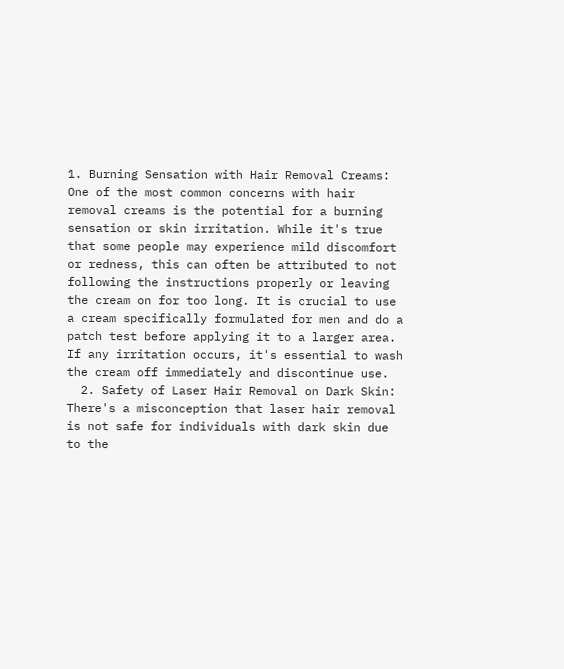1. Burning Sensation with Hair Removal Creams: One of the most common concerns with hair removal creams is the potential for a burning sensation or skin irritation. While it's true that some people may experience mild discomfort or redness, this can often be attributed to not following the instructions properly or leaving the cream on for too long. It is crucial to use a cream specifically formulated for men and do a patch test before applying it to a larger area. If any irritation occurs, it's essential to wash the cream off immediately and discontinue use.
  2. Safety of Laser Hair Removal on Dark Skin: There's a misconception that laser hair removal is not safe for individuals with dark skin due to the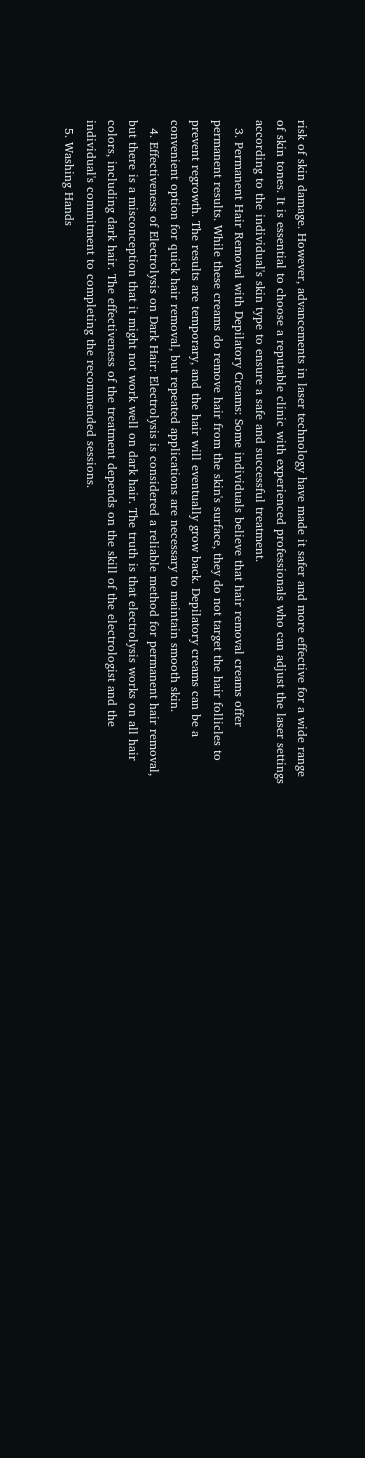risk of skin damage. However, advancements in laser technology have made it safer and more effective for a wide range of skin tones. It is essential to choose a reputable clinic with experienced professionals who can adjust the laser settings according to the individual's skin type to ensure a safe and successful treatment.
  3. Permanent Hair Removal with Depilatory Creams: Some individuals believe that hair removal creams offer permanent results. While these creams do remove hair from the skin's surface, they do not target the hair follicles to prevent regrowth. The results are temporary, and the hair will eventually grow back. Depilatory creams can be a convenient option for quick hair removal, but repeated applications are necessary to maintain smooth skin.
  4. Effectiveness of Electrolysis on Dark Hair: Electrolysis is considered a reliable method for permanent hair removal, but there is a misconception that it might not work well on dark hair. The truth is that electrolysis works on all hair colors, including dark hair. The effectiveness of the treatment depends on the skill of the electrologist and the individual's commitment to completing the recommended sessions.
  5. Washing Hands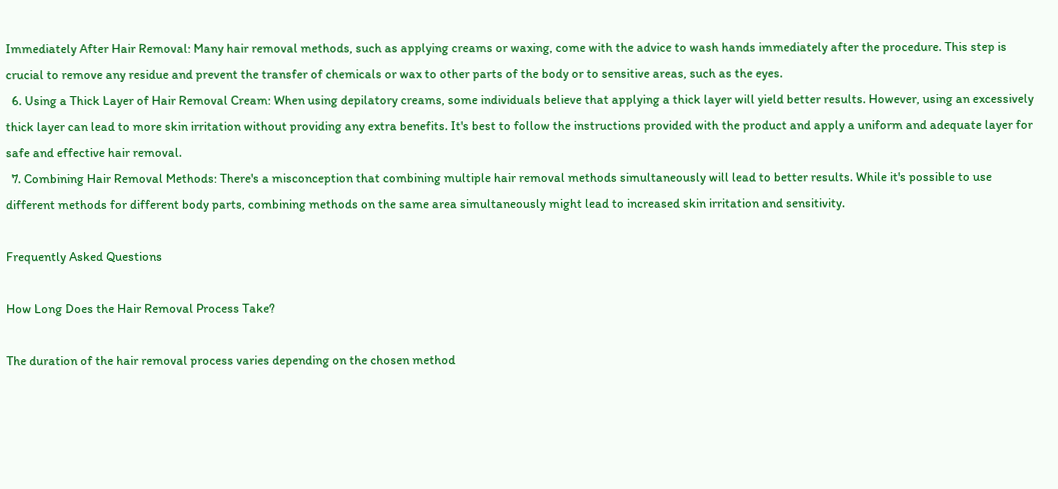Immediately After Hair Removal: Many hair removal methods, such as applying creams or waxing, come with the advice to wash hands immediately after the procedure. This step is crucial to remove any residue and prevent the transfer of chemicals or wax to other parts of the body or to sensitive areas, such as the eyes.
  6. Using a Thick Layer of Hair Removal Cream: When using depilatory creams, some individuals believe that applying a thick layer will yield better results. However, using an excessively thick layer can lead to more skin irritation without providing any extra benefits. It's best to follow the instructions provided with the product and apply a uniform and adequate layer for safe and effective hair removal.
  7. Combining Hair Removal Methods: There's a misconception that combining multiple hair removal methods simultaneously will lead to better results. While it's possible to use different methods for different body parts, combining methods on the same area simultaneously might lead to increased skin irritation and sensitivity.

Frequently Asked Questions

How Long Does the Hair Removal Process Take?

The duration of the hair removal process varies depending on the chosen method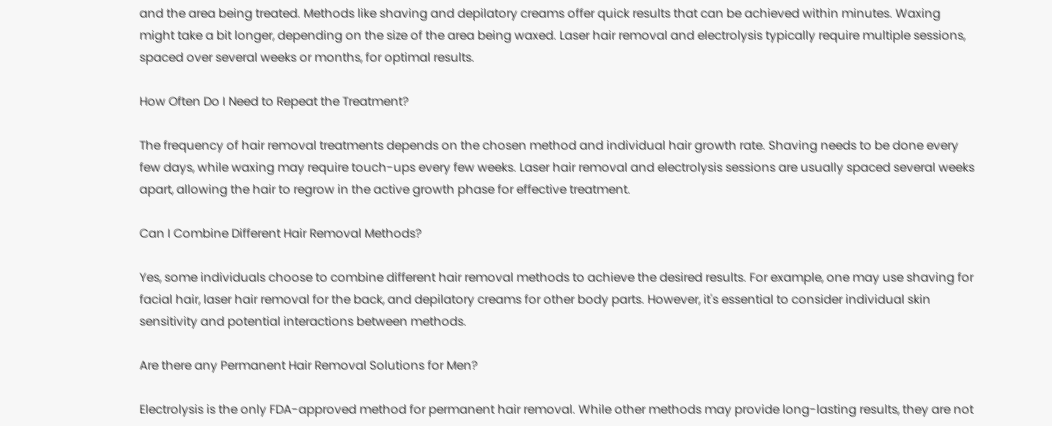and the area being treated. Methods like shaving and depilatory creams offer quick results that can be achieved within minutes. Waxing might take a bit longer, depending on the size of the area being waxed. Laser hair removal and electrolysis typically require multiple sessions, spaced over several weeks or months, for optimal results.

How Often Do I Need to Repeat the Treatment?

The frequency of hair removal treatments depends on the chosen method and individual hair growth rate. Shaving needs to be done every few days, while waxing may require touch-ups every few weeks. Laser hair removal and electrolysis sessions are usually spaced several weeks apart, allowing the hair to regrow in the active growth phase for effective treatment.

Can I Combine Different Hair Removal Methods?

Yes, some individuals choose to combine different hair removal methods to achieve the desired results. For example, one may use shaving for facial hair, laser hair removal for the back, and depilatory creams for other body parts. However, it's essential to consider individual skin sensitivity and potential interactions between methods.

Are there any Permanent Hair Removal Solutions for Men?

Electrolysis is the only FDA-approved method for permanent hair removal. While other methods may provide long-lasting results, they are not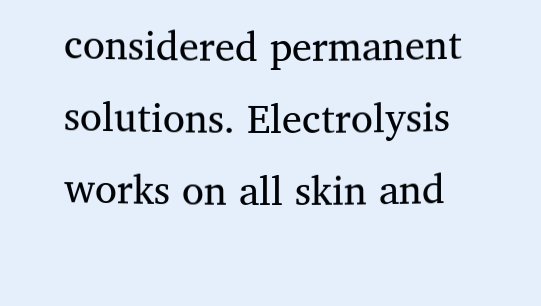considered permanent solutions. Electrolysis works on all skin and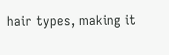hair types, making it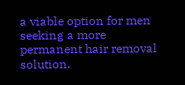a viable option for men seeking a more permanent hair removal solution.